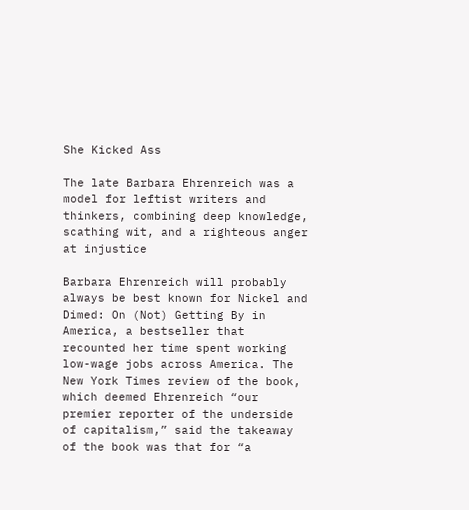She Kicked Ass

The late Barbara Ehrenreich was a model for leftist writers and thinkers, combining deep knowledge, scathing wit, and a righteous anger at injustice

Barbara Ehrenreich will probably always be best known for Nickel and Dimed: On (Not) Getting By in America, a bestseller that recounted her time spent working low-wage jobs across America. The New York Times review of the book, which deemed Ehrenreich “our premier reporter of the underside of capitalism,” said the takeaway of the book was that for “a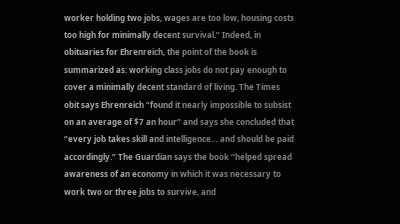worker holding two jobs, wages are too low, housing costs too high for minimally decent survival.” Indeed, in obituaries for Ehrenreich, the point of the book is summarized as: working class jobs do not pay enough to cover a minimally decent standard of living. The Times obit says Ehrenreich “found it nearly impossible to subsist on an average of $7 an hour” and says she concluded that “every job takes skill and intelligence… and should be paid accordingly.” The Guardian says the book “helped spread awareness of an economy in which it was necessary to work two or three jobs to survive, and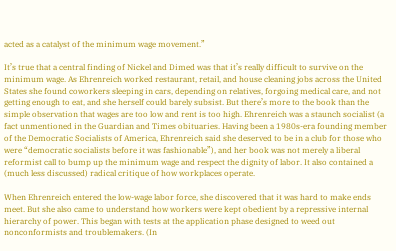acted as a catalyst of the minimum wage movement.”

It’s true that a central finding of Nickel and Dimed was that it’s really difficult to survive on the minimum wage. As Ehrenreich worked restaurant, retail, and house cleaning jobs across the United States she found coworkers sleeping in cars, depending on relatives, forgoing medical care, and not getting enough to eat, and she herself could barely subsist. But there’s more to the book than the simple observation that wages are too low and rent is too high. Ehrenreich was a staunch socialist (a fact unmentioned in the Guardian and Times obituaries. Having been a 1980s-era founding member of the Democratic Socialists of America, Ehrenreich said she deserved to be in a club for those who were “democratic socialists before it was fashionable”), and her book was not merely a liberal reformist call to bump up the minimum wage and respect the dignity of labor. It also contained a (much less discussed) radical critique of how workplaces operate.

When Ehrenreich entered the low-wage labor force, she discovered that it was hard to make ends meet. But she also came to understand how workers were kept obedient by a repressive internal hierarchy of power. This began with tests at the application phase designed to weed out nonconformists and troublemakers. (In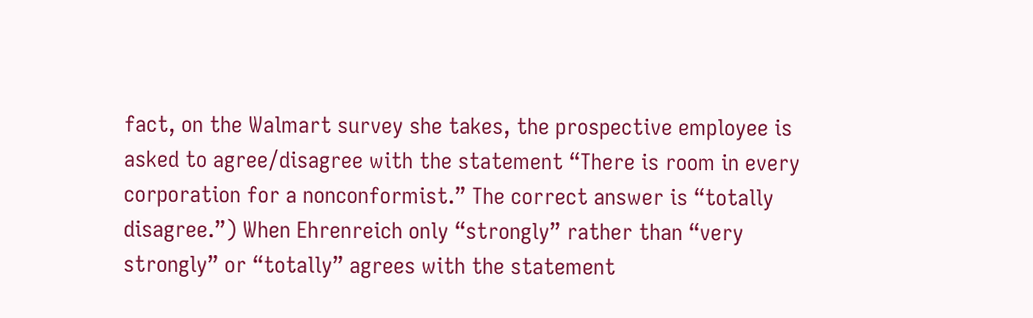fact, on the Walmart survey she takes, the prospective employee is asked to agree/disagree with the statement “There is room in every corporation for a nonconformist.” The correct answer is “totally disagree.”) When Ehrenreich only “strongly” rather than “very strongly” or “totally” agrees with the statement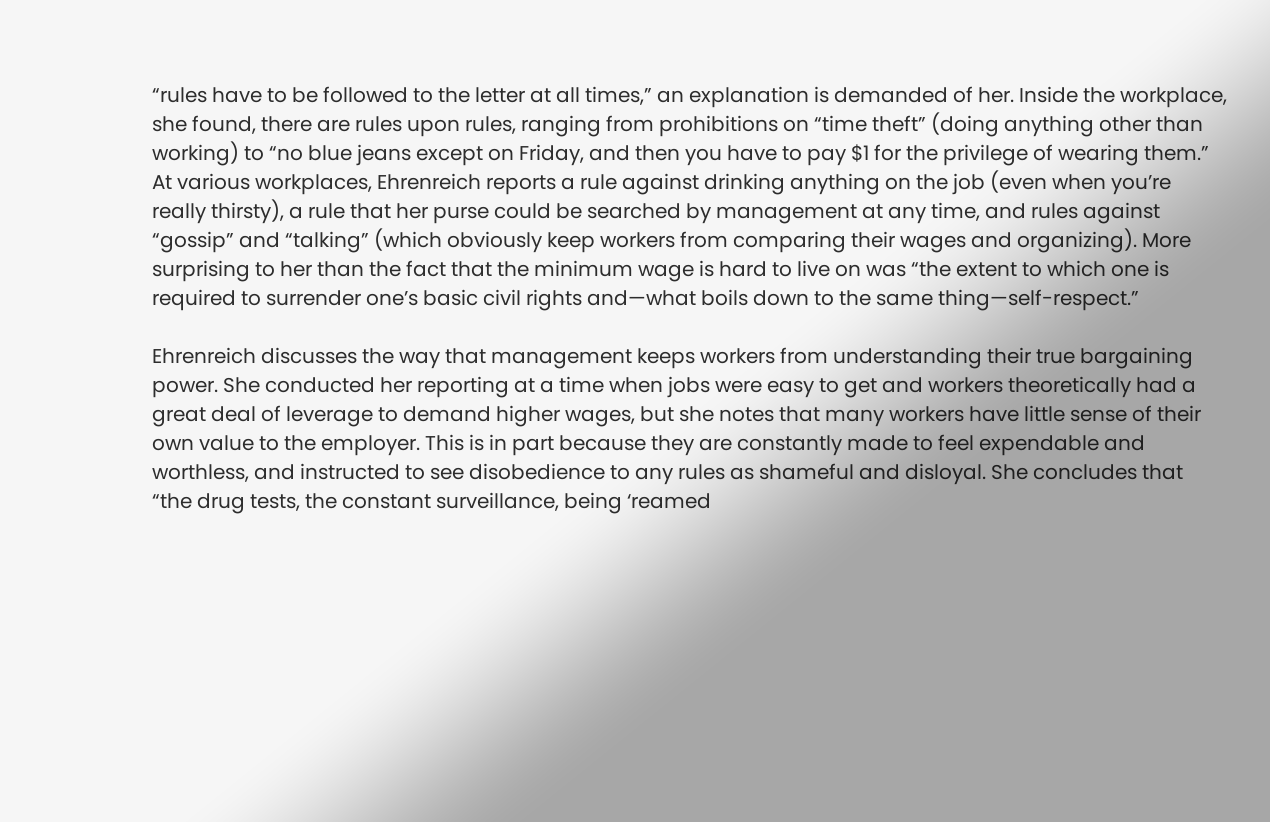“rules have to be followed to the letter at all times,” an explanation is demanded of her. Inside the workplace, she found, there are rules upon rules, ranging from prohibitions on “time theft” (doing anything other than working) to “no blue jeans except on Friday, and then you have to pay $1 for the privilege of wearing them.” At various workplaces, Ehrenreich reports a rule against drinking anything on the job (even when you’re really thirsty), a rule that her purse could be searched by management at any time, and rules against “gossip” and “talking” (which obviously keep workers from comparing their wages and organizing). More surprising to her than the fact that the minimum wage is hard to live on was “the extent to which one is required to surrender one’s basic civil rights and—what boils down to the same thing—self-respect.”

Ehrenreich discusses the way that management keeps workers from understanding their true bargaining power. She conducted her reporting at a time when jobs were easy to get and workers theoretically had a great deal of leverage to demand higher wages, but she notes that many workers have little sense of their own value to the employer. This is in part because they are constantly made to feel expendable and worthless, and instructed to see disobedience to any rules as shameful and disloyal. She concludes that “the drug tests, the constant surveillance, being ‘reamed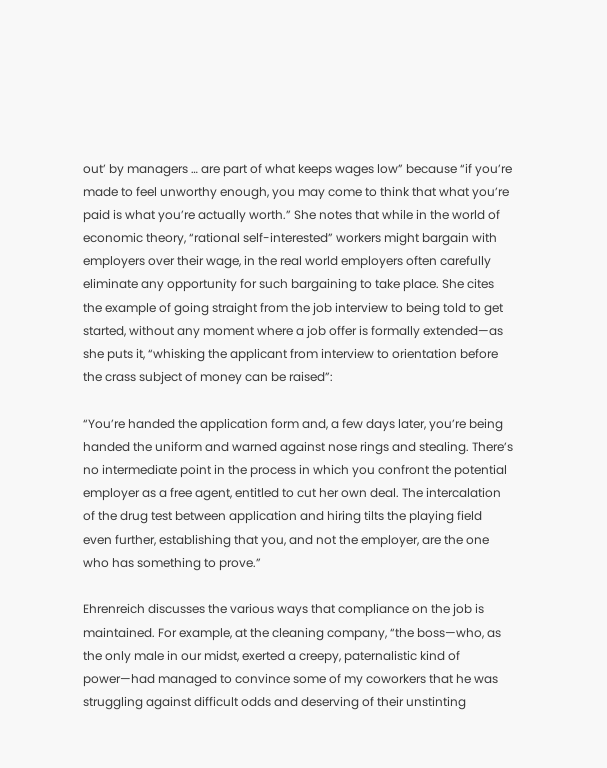out’ by managers … are part of what keeps wages low” because “if you’re made to feel unworthy enough, you may come to think that what you’re paid is what you’re actually worth.” She notes that while in the world of economic theory, “rational self-interested” workers might bargain with employers over their wage, in the real world employers often carefully eliminate any opportunity for such bargaining to take place. She cites the example of going straight from the job interview to being told to get started, without any moment where a job offer is formally extended—as she puts it, “whisking the applicant from interview to orientation before the crass subject of money can be raised”:

“You’re handed the application form and, a few days later, you’re being handed the uniform and warned against nose rings and stealing. There’s no intermediate point in the process in which you confront the potential employer as a free agent, entitled to cut her own deal. The intercalation of the drug test between application and hiring tilts the playing field even further, establishing that you, and not the employer, are the one who has something to prove.”

Ehrenreich discusses the various ways that compliance on the job is maintained. For example, at the cleaning company, “the boss—who, as the only male in our midst, exerted a creepy, paternalistic kind of power—had managed to convince some of my coworkers that he was struggling against difficult odds and deserving of their unstinting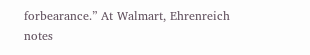forbearance.” At Walmart, Ehrenreich notes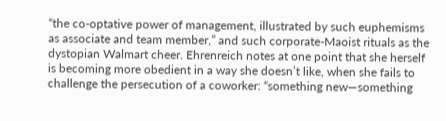“the co-optative power of management, illustrated by such euphemisms as associate and team member,” and such corporate-Maoist rituals as the dystopian Walmart cheer. Ehrenreich notes at one point that she herself is becoming more obedient in a way she doesn’t like, when she fails to challenge the persecution of a coworker: “something new—something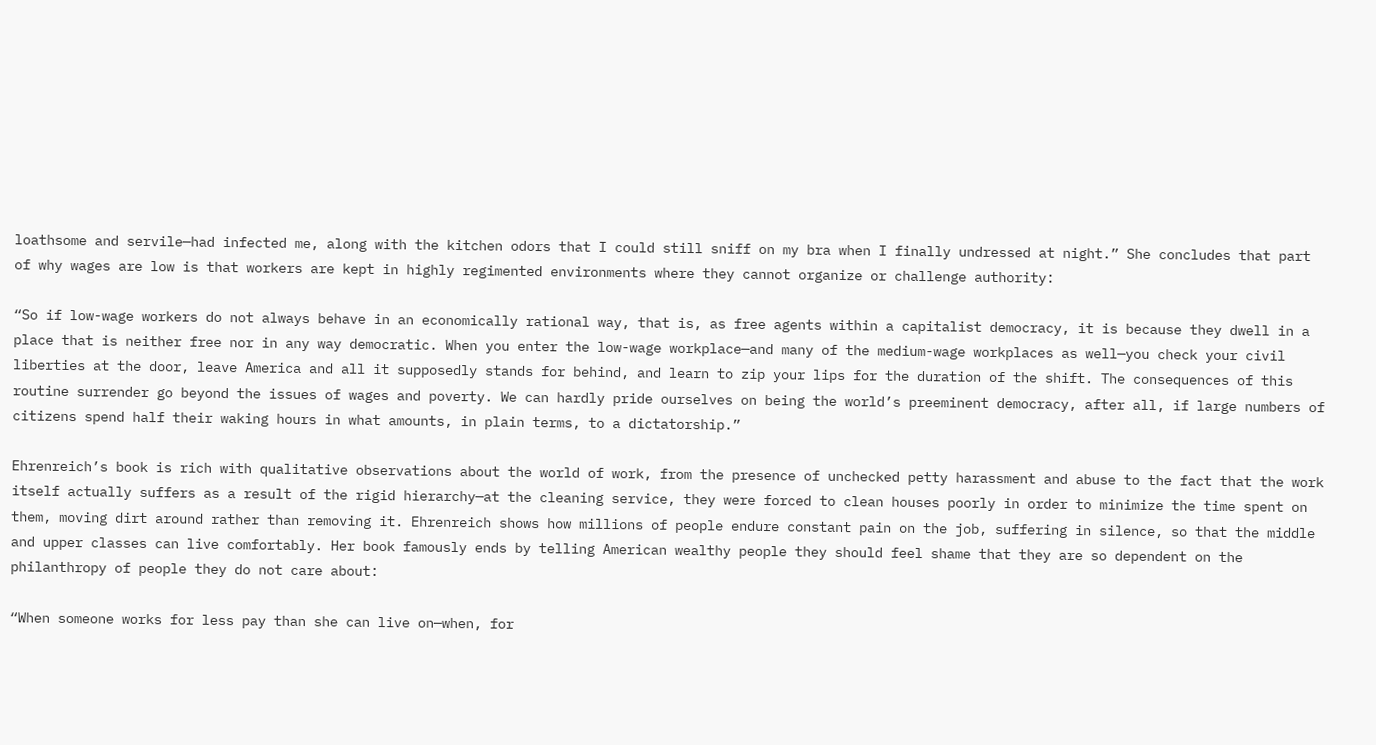loathsome and servile—had infected me, along with the kitchen odors that I could still sniff on my bra when I finally undressed at night.” She concludes that part of why wages are low is that workers are kept in highly regimented environments where they cannot organize or challenge authority:

“So if low-wage workers do not always behave in an economically rational way, that is, as free agents within a capitalist democracy, it is because they dwell in a place that is neither free nor in any way democratic. When you enter the low-wage workplace—and many of the medium-wage workplaces as well—you check your civil liberties at the door, leave America and all it supposedly stands for behind, and learn to zip your lips for the duration of the shift. The consequences of this routine surrender go beyond the issues of wages and poverty. We can hardly pride ourselves on being the world’s preeminent democracy, after all, if large numbers of citizens spend half their waking hours in what amounts, in plain terms, to a dictatorship.”

Ehrenreich’s book is rich with qualitative observations about the world of work, from the presence of unchecked petty harassment and abuse to the fact that the work itself actually suffers as a result of the rigid hierarchy—at the cleaning service, they were forced to clean houses poorly in order to minimize the time spent on them, moving dirt around rather than removing it. Ehrenreich shows how millions of people endure constant pain on the job, suffering in silence, so that the middle and upper classes can live comfortably. Her book famously ends by telling American wealthy people they should feel shame that they are so dependent on the philanthropy of people they do not care about:

“When someone works for less pay than she can live on—when, for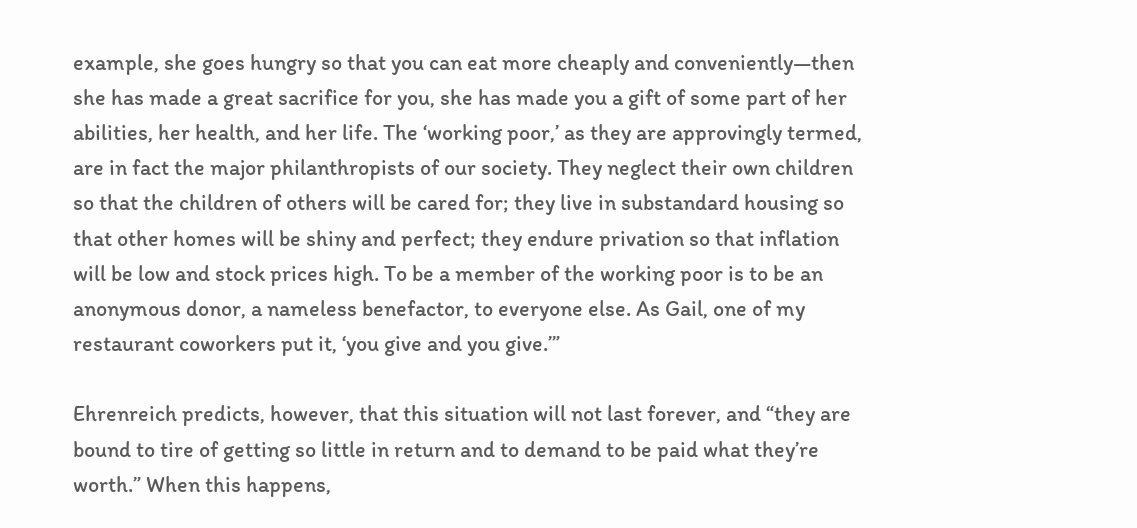example, she goes hungry so that you can eat more cheaply and conveniently—then she has made a great sacrifice for you, she has made you a gift of some part of her abilities, her health, and her life. The ‘working poor,’ as they are approvingly termed, are in fact the major philanthropists of our society. They neglect their own children so that the children of others will be cared for; they live in substandard housing so that other homes will be shiny and perfect; they endure privation so that inflation will be low and stock prices high. To be a member of the working poor is to be an anonymous donor, a nameless benefactor, to everyone else. As Gail, one of my restaurant coworkers put it, ‘you give and you give.’”

Ehrenreich predicts, however, that this situation will not last forever, and “they are bound to tire of getting so little in return and to demand to be paid what they’re worth.” When this happens,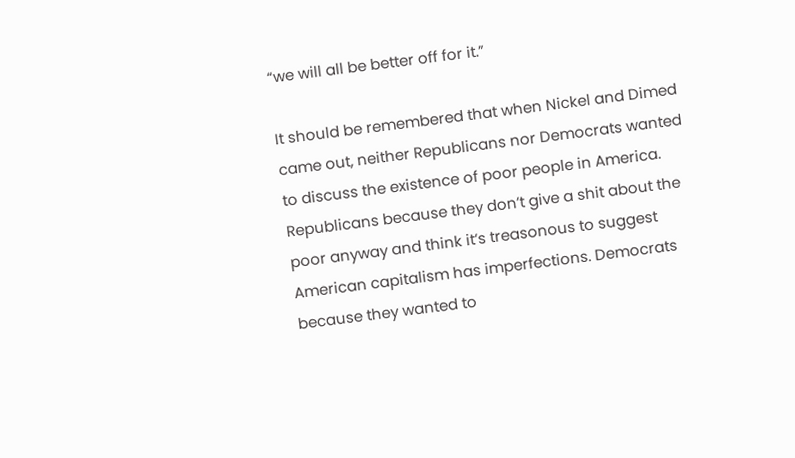“we will all be better off for it.”

It should be remembered that when Nickel and Dimed came out, neither Republicans nor Democrats wanted to discuss the existence of poor people in America. Republicans because they don’t give a shit about the poor anyway and think it’s treasonous to suggest American capitalism has imperfections. Democrats because they wanted to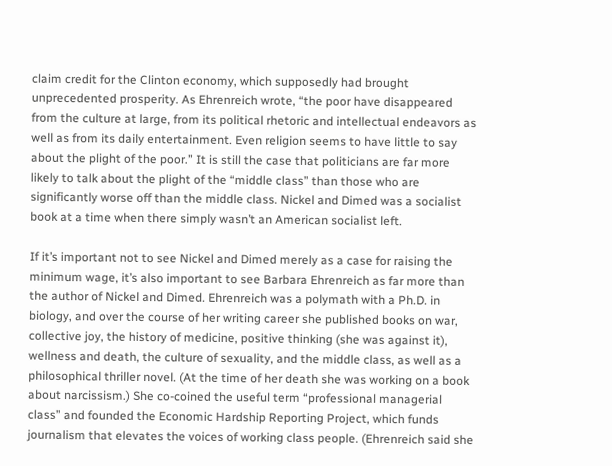claim credit for the Clinton economy, which supposedly had brought unprecedented prosperity. As Ehrenreich wrote, “the poor have disappeared from the culture at large, from its political rhetoric and intellectual endeavors as well as from its daily entertainment. Even religion seems to have little to say about the plight of the poor.” It is still the case that politicians are far more likely to talk about the plight of the “middle class” than those who are significantly worse off than the middle class. Nickel and Dimed was a socialist book at a time when there simply wasn’t an American socialist left.

If it’s important not to see Nickel and Dimed merely as a case for raising the minimum wage, it’s also important to see Barbara Ehrenreich as far more than the author of Nickel and Dimed. Ehrenreich was a polymath with a Ph.D. in biology, and over the course of her writing career she published books on war, collective joy, the history of medicine, positive thinking (she was against it), wellness and death, the culture of sexuality, and the middle class, as well as a philosophical thriller novel. (At the time of her death she was working on a book about narcissism.) She co-coined the useful term “professional managerial class” and founded the Economic Hardship Reporting Project, which funds journalism that elevates the voices of working class people. (Ehrenreich said she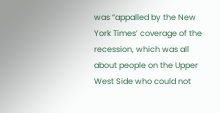was “appalled by the New York Times’ coverage of the recession, which was all about people on the Upper West Side who could not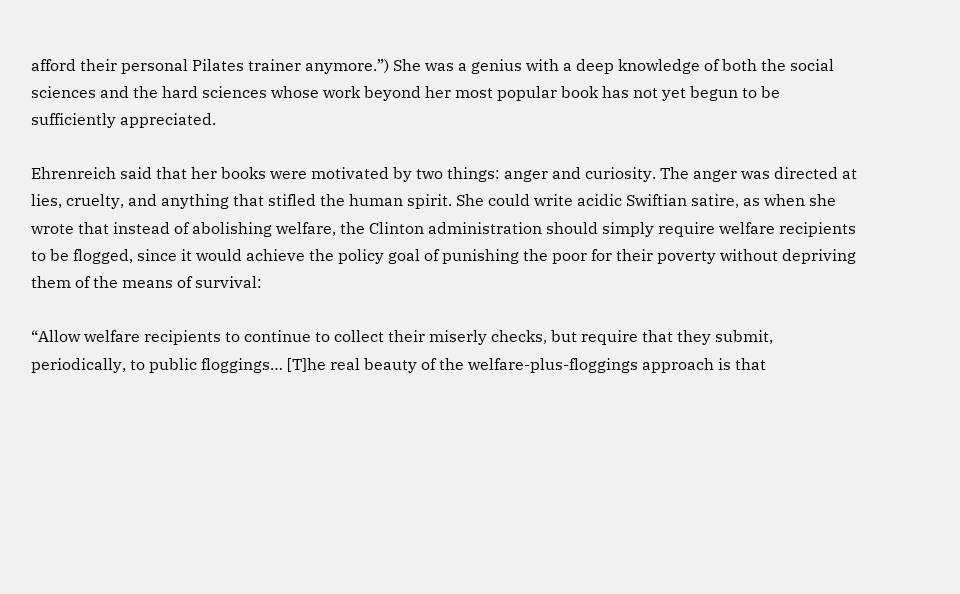afford their personal Pilates trainer anymore.”) She was a genius with a deep knowledge of both the social sciences and the hard sciences whose work beyond her most popular book has not yet begun to be sufficiently appreciated.

Ehrenreich said that her books were motivated by two things: anger and curiosity. The anger was directed at lies, cruelty, and anything that stifled the human spirit. She could write acidic Swiftian satire, as when she wrote that instead of abolishing welfare, the Clinton administration should simply require welfare recipients to be flogged, since it would achieve the policy goal of punishing the poor for their poverty without depriving them of the means of survival:

“Allow welfare recipients to continue to collect their miserly checks, but require that they submit, periodically, to public floggings… [T]he real beauty of the welfare-plus-floggings approach is that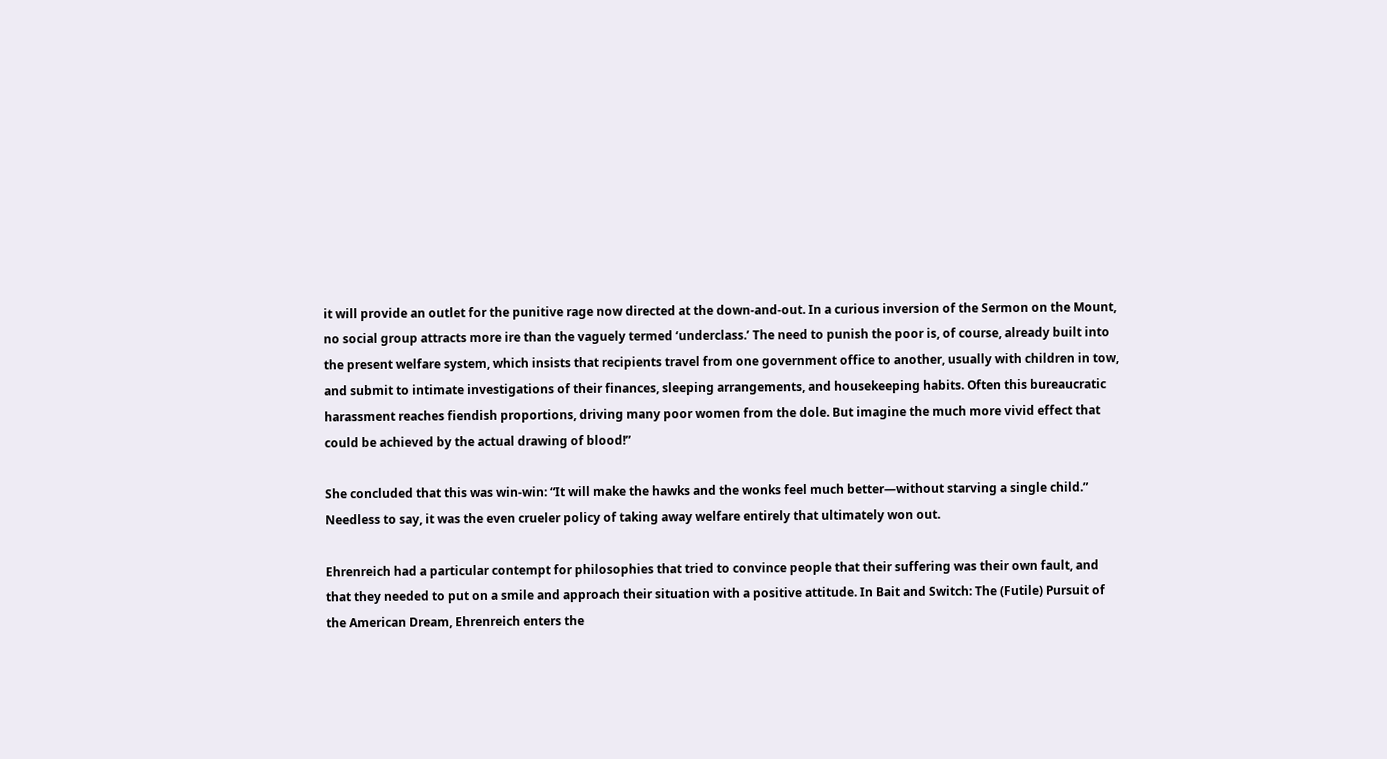it will provide an outlet for the punitive rage now directed at the down-and-out. In a curious inversion of the Sermon on the Mount, no social group attracts more ire than the vaguely termed ‘underclass.’ The need to punish the poor is, of course, already built into the present welfare system, which insists that recipients travel from one government office to another, usually with children in tow, and submit to intimate investigations of their finances, sleeping arrangements, and housekeeping habits. Often this bureaucratic harassment reaches fiendish proportions, driving many poor women from the dole. But imagine the much more vivid effect that could be achieved by the actual drawing of blood!”

She concluded that this was win-win: “It will make the hawks and the wonks feel much better—without starving a single child.” Needless to say, it was the even crueler policy of taking away welfare entirely that ultimately won out.

Ehrenreich had a particular contempt for philosophies that tried to convince people that their suffering was their own fault, and that they needed to put on a smile and approach their situation with a positive attitude. In Bait and Switch: The (Futile) Pursuit of the American Dream, Ehrenreich enters the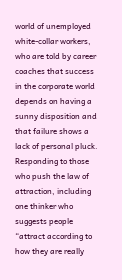world of unemployed white-collar workers, who are told by career coaches that success in the corporate world depends on having a sunny disposition and that failure shows a lack of personal pluck. Responding to those who push the law of attraction, including one thinker who suggests people “attract according to how they are really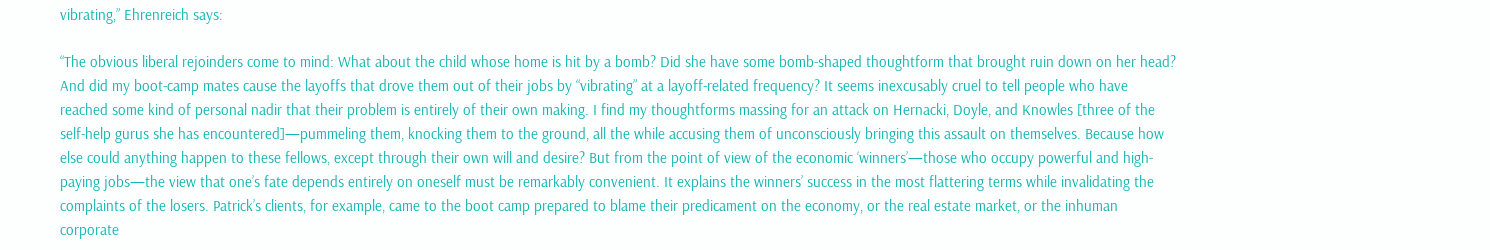vibrating,” Ehrenreich says:

“The obvious liberal rejoinders come to mind: What about the child whose home is hit by a bomb? Did she have some bomb-shaped thoughtform that brought ruin down on her head? And did my boot-camp mates cause the layoffs that drove them out of their jobs by “vibrating” at a layoff-related frequency? It seems inexcusably cruel to tell people who have reached some kind of personal nadir that their problem is entirely of their own making. I find my thoughtforms massing for an attack on Hernacki, Doyle, and Knowles [three of the self-help gurus she has encountered]—pummeling them, knocking them to the ground, all the while accusing them of unconsciously bringing this assault on themselves. Because how else could anything happen to these fellows, except through their own will and desire? But from the point of view of the economic ‘winners’—those who occupy powerful and high-paying jobs—the view that one’s fate depends entirely on oneself must be remarkably convenient. It explains the winners’ success in the most flattering terms while invalidating the complaints of the losers. Patrick’s clients, for example, came to the boot camp prepared to blame their predicament on the economy, or the real estate market, or the inhuman corporate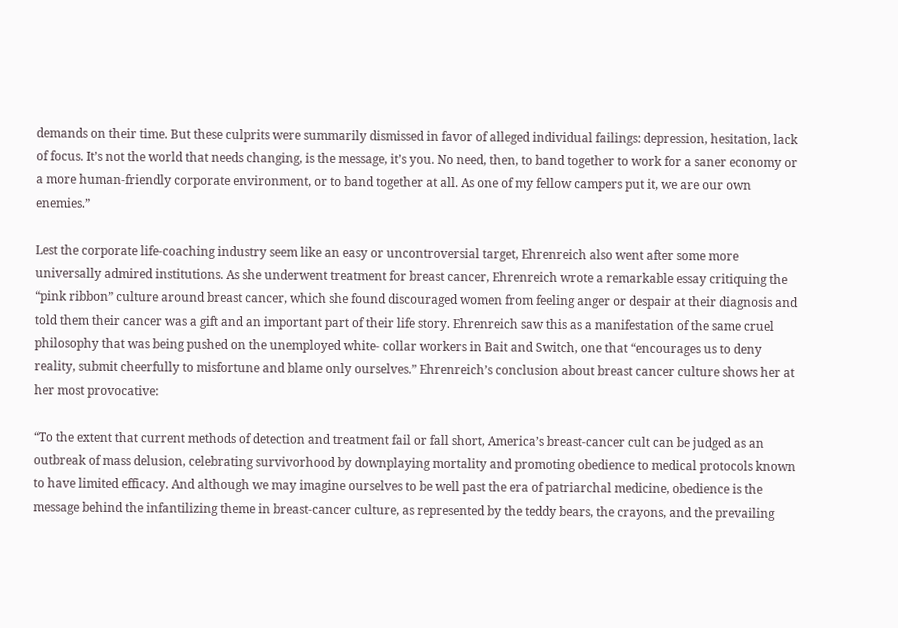demands on their time. But these culprits were summarily dismissed in favor of alleged individual failings: depression, hesitation, lack of focus. It’s not the world that needs changing, is the message, it’s you. No need, then, to band together to work for a saner economy or a more human-friendly corporate environment, or to band together at all. As one of my fellow campers put it, we are our own enemies.”

Lest the corporate life-coaching industry seem like an easy or uncontroversial target, Ehrenreich also went after some more universally admired institutions. As she underwent treatment for breast cancer, Ehrenreich wrote a remarkable essay critiquing the “pink ribbon” culture around breast cancer, which she found discouraged women from feeling anger or despair at their diagnosis and told them their cancer was a gift and an important part of their life story. Ehrenreich saw this as a manifestation of the same cruel philosophy that was being pushed on the unemployed white- collar workers in Bait and Switch, one that “encourages us to deny reality, submit cheerfully to misfortune and blame only ourselves.” Ehrenreich’s conclusion about breast cancer culture shows her at her most provocative:

“To the extent that current methods of detection and treatment fail or fall short, America’s breast-cancer cult can be judged as an outbreak of mass delusion, celebrating survivorhood by downplaying mortality and promoting obedience to medical protocols known to have limited efficacy. And although we may imagine ourselves to be well past the era of patriarchal medicine, obedience is the message behind the infantilizing theme in breast-cancer culture, as represented by the teddy bears, the crayons, and the prevailing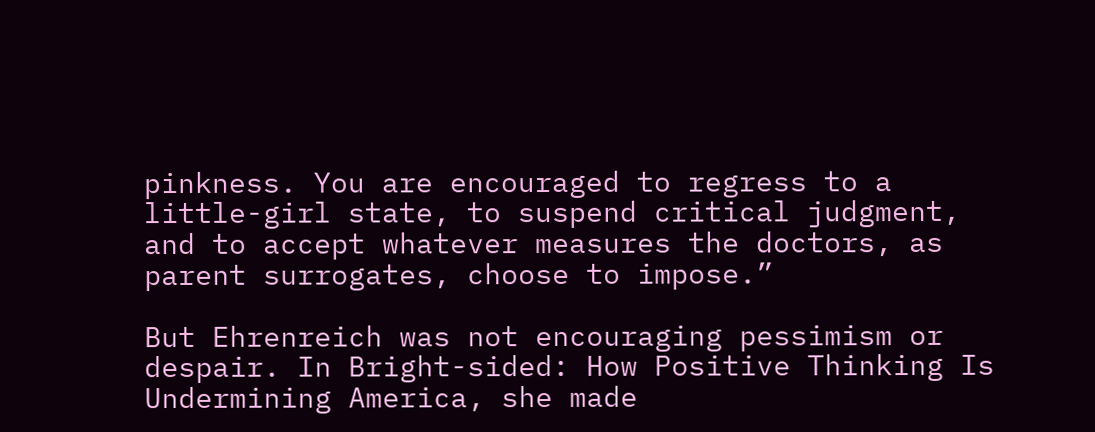pinkness. You are encouraged to regress to a little-girl state, to suspend critical judgment, and to accept whatever measures the doctors, as parent surrogates, choose to impose.”

But Ehrenreich was not encouraging pessimism or despair. In Bright-sided: How Positive Thinking Is Undermining America, she made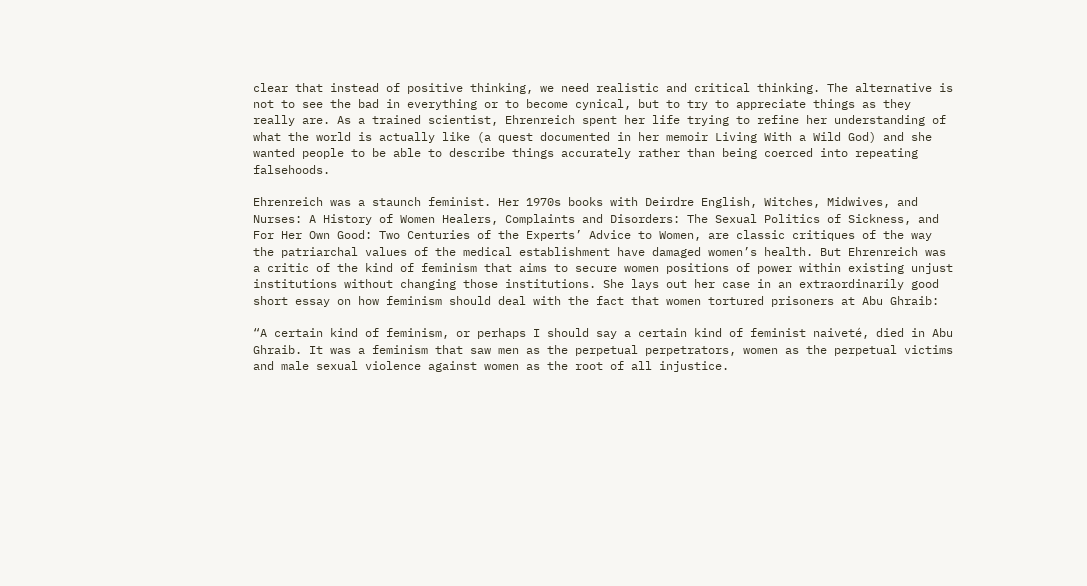clear that instead of positive thinking, we need realistic and critical thinking. The alternative is not to see the bad in everything or to become cynical, but to try to appreciate things as they really are. As a trained scientist, Ehrenreich spent her life trying to refine her understanding of what the world is actually like (a quest documented in her memoir Living With a Wild God) and she wanted people to be able to describe things accurately rather than being coerced into repeating falsehoods.

Ehrenreich was a staunch feminist. Her 1970s books with Deirdre English, Witches, Midwives, and Nurses: A History of Women Healers, Complaints and Disorders: The Sexual Politics of Sickness, and For Her Own Good: Two Centuries of the Experts’ Advice to Women, are classic critiques of the way the patriarchal values of the medical establishment have damaged women’s health. But Ehrenreich was a critic of the kind of feminism that aims to secure women positions of power within existing unjust institutions without changing those institutions. She lays out her case in an extraordinarily good short essay on how feminism should deal with the fact that women tortured prisoners at Abu Ghraib:

“A certain kind of feminism, or perhaps I should say a certain kind of feminist naiveté, died in Abu Ghraib. It was a feminism that saw men as the perpetual perpetrators, women as the perpetual victims and male sexual violence against women as the root of all injustice.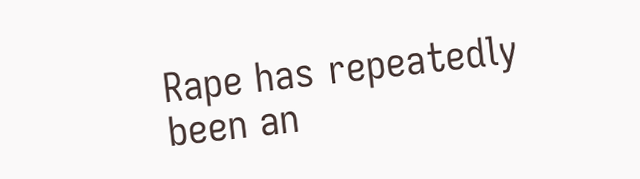Rape has repeatedly been an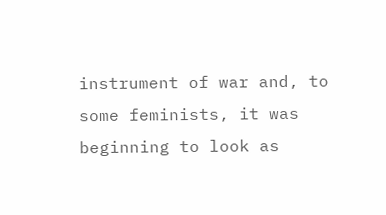instrument of war and, to some feminists, it was beginning to look as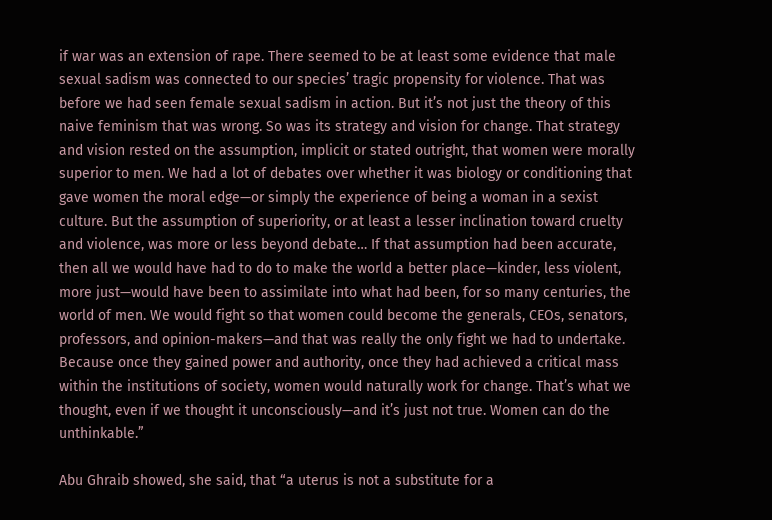if war was an extension of rape. There seemed to be at least some evidence that male sexual sadism was connected to our species’ tragic propensity for violence. That was before we had seen female sexual sadism in action. But it’s not just the theory of this naive feminism that was wrong. So was its strategy and vision for change. That strategy and vision rested on the assumption, implicit or stated outright, that women were morally superior to men. We had a lot of debates over whether it was biology or conditioning that gave women the moral edge—or simply the experience of being a woman in a sexist culture. But the assumption of superiority, or at least a lesser inclination toward cruelty and violence, was more or less beyond debate… If that assumption had been accurate, then all we would have had to do to make the world a better place—kinder, less violent, more just—would have been to assimilate into what had been, for so many centuries, the world of men. We would fight so that women could become the generals, CEOs, senators, professors, and opinion-makers—and that was really the only fight we had to undertake. Because once they gained power and authority, once they had achieved a critical mass within the institutions of society, women would naturally work for change. That’s what we thought, even if we thought it unconsciously—and it’s just not true. Women can do the unthinkable.”

Abu Ghraib showed, she said, that “a uterus is not a substitute for a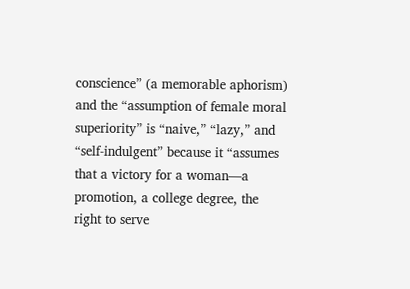conscience” (a memorable aphorism) and the “assumption of female moral superiority” is “naive,” “lazy,” and “self-indulgent” because it “assumes that a victory for a woman—a promotion, a college degree, the right to serve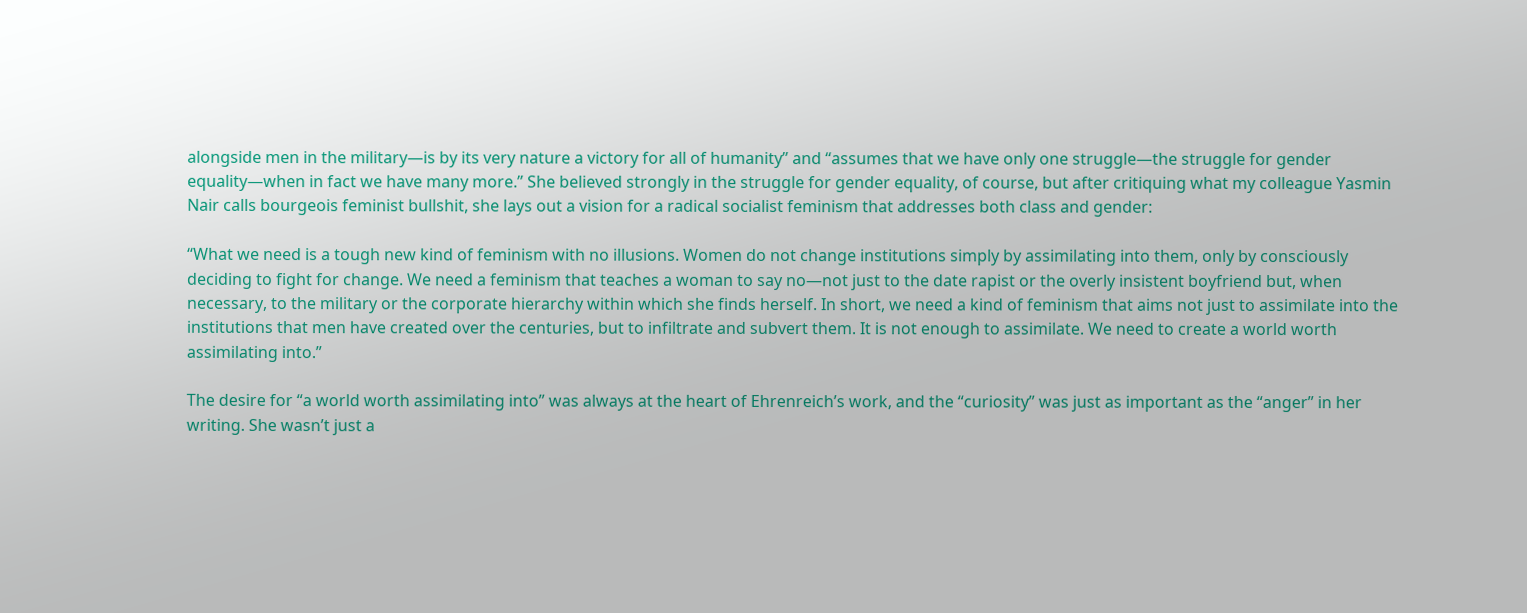alongside men in the military—is by its very nature a victory for all of humanity” and “assumes that we have only one struggle—the struggle for gender equality—when in fact we have many more.” She believed strongly in the struggle for gender equality, of course, but after critiquing what my colleague Yasmin Nair calls bourgeois feminist bullshit, she lays out a vision for a radical socialist feminism that addresses both class and gender:

“What we need is a tough new kind of feminism with no illusions. Women do not change institutions simply by assimilating into them, only by consciously deciding to fight for change. We need a feminism that teaches a woman to say no—not just to the date rapist or the overly insistent boyfriend but, when necessary, to the military or the corporate hierarchy within which she finds herself. In short, we need a kind of feminism that aims not just to assimilate into the institutions that men have created over the centuries, but to infiltrate and subvert them. It is not enough to assimilate. We need to create a world worth assimilating into.”

The desire for “a world worth assimilating into” was always at the heart of Ehrenreich’s work, and the “curiosity” was just as important as the “anger” in her writing. She wasn’t just a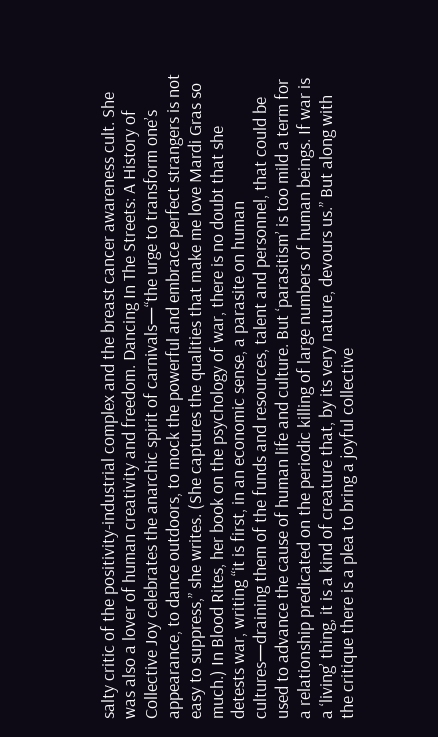salty critic of the positivity-industrial complex and the breast cancer awareness cult. She was also a lover of human creativity and freedom. Dancing In The Streets: A History of Collective Joy celebrates the anarchic spirit of carnivals—“the urge to transform one’s appearance, to dance outdoors, to mock the powerful and embrace perfect strangers is not easy to suppress,” she writes. (She captures the qualities that make me love Mardi Gras so much.) In Blood Rites, her book on the psychology of war, there is no doubt that she detests war, writing “it is first, in an economic sense, a parasite on human cultures—draining them of the funds and resources, talent and personnel, that could be used to advance the cause of human life and culture. But ‘parasitism’ is too mild a term for a relationship predicated on the periodic killing of large numbers of human beings. If war is a ‘living’ thing, it is a kind of creature that, by its very nature, devours us.” But along with the critique there is a plea to bring a joyful collective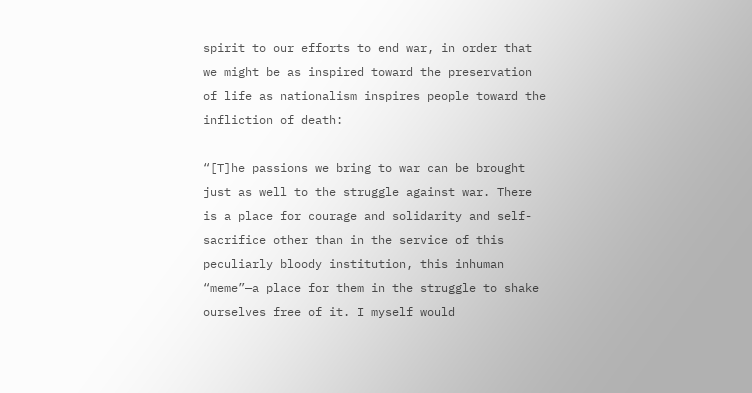spirit to our efforts to end war, in order that we might be as inspired toward the preservation of life as nationalism inspires people toward the infliction of death:

“[T]he passions we bring to war can be brought just as well to the struggle against war. There is a place for courage and solidarity and self-sacrifice other than in the service of this peculiarly bloody institution, this inhuman “meme”—a place for them in the struggle to shake ourselves free of it. I myself would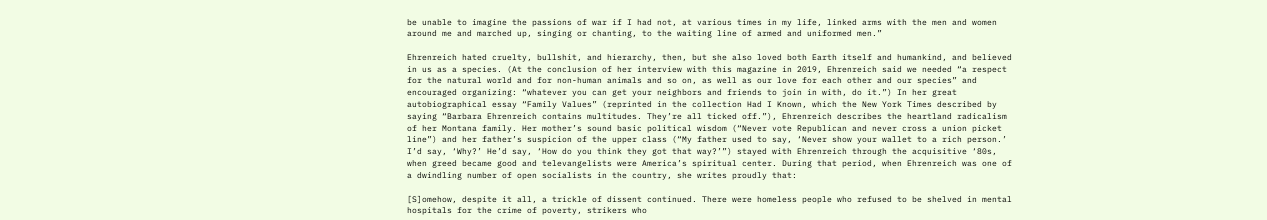be unable to imagine the passions of war if I had not, at various times in my life, linked arms with the men and women around me and marched up, singing or chanting, to the waiting line of armed and uniformed men.”

Ehrenreich hated cruelty, bullshit, and hierarchy, then, but she also loved both Earth itself and humankind, and believed in us as a species. (At the conclusion of her interview with this magazine in 2019, Ehrenreich said we needed “a respect for the natural world and for non-human animals and so on, as well as our love for each other and our species” and encouraged organizing: “whatever you can get your neighbors and friends to join in with, do it.”) In her great autobiographical essay “Family Values” (reprinted in the collection Had I Known, which the New York Times described by saying “Barbara Ehrenreich contains multitudes. They’re all ticked off.”), Ehrenreich describes the heartland radicalism of her Montana family. Her mother’s sound basic political wisdom (“Never vote Republican and never cross a union picket line”) and her father’s suspicion of the upper class (“My father used to say, ‘Never show your wallet to a rich person.’ I’d say, ‘Why?’ He’d say, ‘How do you think they got that way?’”) stayed with Ehrenreich through the acquisitive ‘80s, when greed became good and televangelists were America’s spiritual center. During that period, when Ehrenreich was one of a dwindling number of open socialists in the country, she writes proudly that:

[S]omehow, despite it all, a trickle of dissent continued. There were homeless people who refused to be shelved in mental hospitals for the crime of poverty, strikers who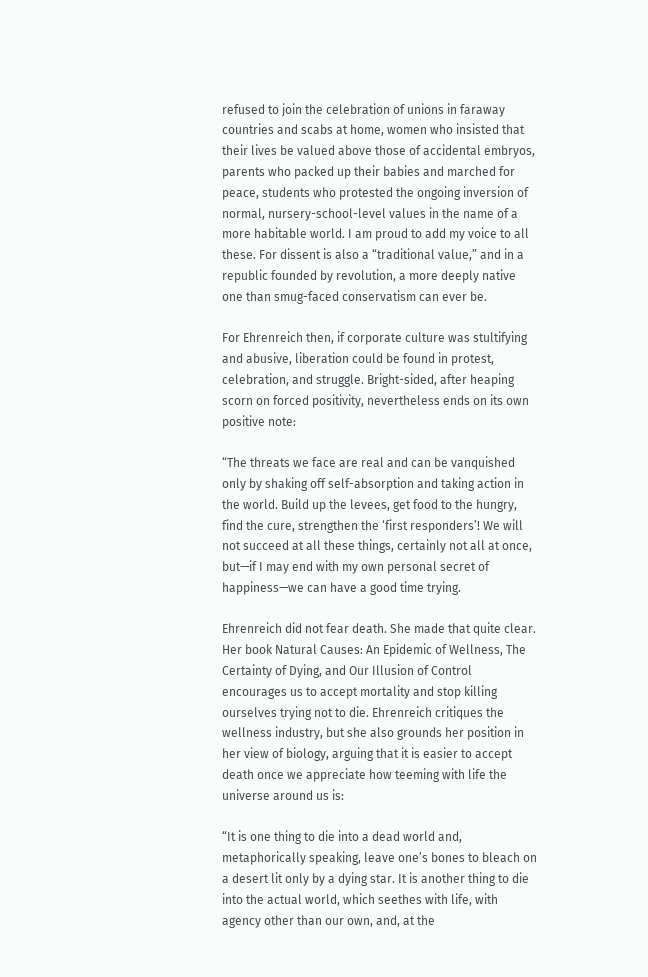refused to join the celebration of unions in faraway countries and scabs at home, women who insisted that their lives be valued above those of accidental embryos, parents who packed up their babies and marched for peace, students who protested the ongoing inversion of normal, nursery-school-level values in the name of a more habitable world. I am proud to add my voice to all these. For dissent is also a “traditional value,” and in a republic founded by revolution, a more deeply native one than smug-faced conservatism can ever be.

For Ehrenreich then, if corporate culture was stultifying and abusive, liberation could be found in protest, celebration, and struggle. Bright-sided, after heaping scorn on forced positivity, nevertheless ends on its own positive note:

“The threats we face are real and can be vanquished only by shaking off self-absorption and taking action in the world. Build up the levees, get food to the hungry, find the cure, strengthen the ‘first responders’! We will not succeed at all these things, certainly not all at once, but—if I may end with my own personal secret of happiness—we can have a good time trying.

Ehrenreich did not fear death. She made that quite clear. Her book Natural Causes: An Epidemic of Wellness, The Certainty of Dying, and Our Illusion of Control encourages us to accept mortality and stop killing ourselves trying not to die. Ehrenreich critiques the wellness industry, but she also grounds her position in her view of biology, arguing that it is easier to accept death once we appreciate how teeming with life the universe around us is:

“It is one thing to die into a dead world and, metaphorically speaking, leave one’s bones to bleach on a desert lit only by a dying star. It is another thing to die into the actual world, which seethes with life, with agency other than our own, and, at the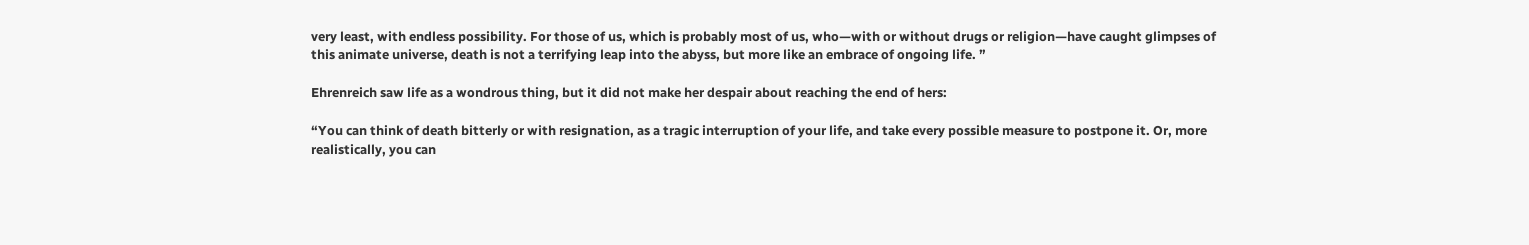very least, with endless possibility. For those of us, which is probably most of us, who—with or without drugs or religion—have caught glimpses of this animate universe, death is not a terrifying leap into the abyss, but more like an embrace of ongoing life. ”

Ehrenreich saw life as a wondrous thing, but it did not make her despair about reaching the end of hers:

“You can think of death bitterly or with resignation, as a tragic interruption of your life, and take every possible measure to postpone it. Or, more realistically, you can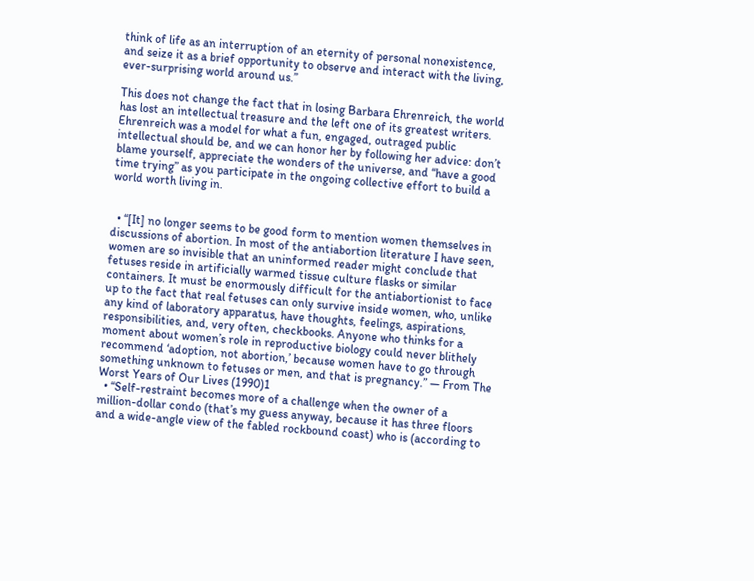think of life as an interruption of an eternity of personal nonexistence, and seize it as a brief opportunity to observe and interact with the living, ever-surprising world around us.”

This does not change the fact that in losing Barbara Ehrenreich, the world has lost an intellectual treasure and the left one of its greatest writers. Ehrenreich was a model for what a fun, engaged, outraged public intellectual should be, and we can honor her by following her advice: don’t blame yourself, appreciate the wonders of the universe, and “have a good time trying” as you participate in the ongoing collective effort to build a world worth living in.


  • “[It] no longer seems to be good form to mention women themselves in discussions of abortion. In most of the antiabortion literature I have seen, women are so invisible that an uninformed reader might conclude that fetuses reside in artificially warmed tissue culture flasks or similar containers. It must be enormously difficult for the antiabortionist to face up to the fact that real fetuses can only survive inside women, who, unlike any kind of laboratory apparatus, have thoughts, feelings, aspirations, responsibilities, and, very often, checkbooks. Anyone who thinks for a moment about women’s role in reproductive biology could never blithely recommend ‘adoption, not abortion,’ because women have to go through something unknown to fetuses or men, and that is pregnancy.” — From The Worst Years of Our Lives (1990)1
  • “Self-restraint becomes more of a challenge when the owner of a million-dollar condo (that’s my guess anyway, because it has three floors and a wide-angle view of the fabled rockbound coast) who is (according to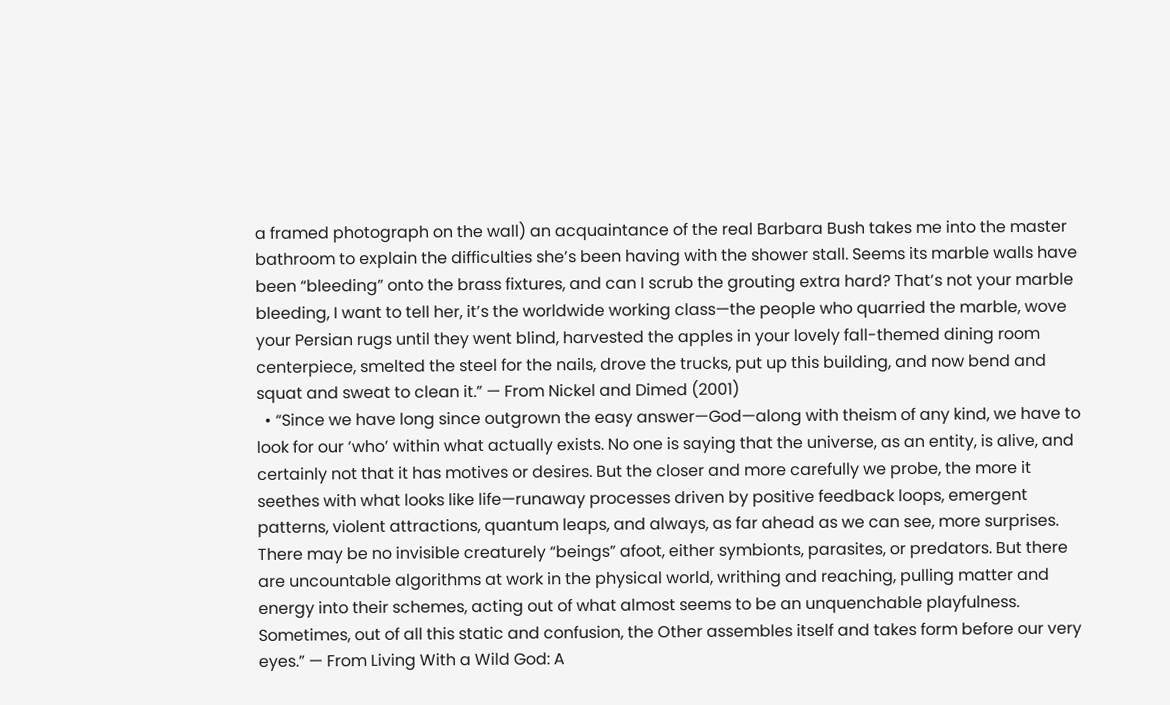a framed photograph on the wall) an acquaintance of the real Barbara Bush takes me into the master bathroom to explain the difficulties she’s been having with the shower stall. Seems its marble walls have been “bleeding” onto the brass fixtures, and can I scrub the grouting extra hard? That’s not your marble bleeding, I want to tell her, it’s the worldwide working class—the people who quarried the marble, wove your Persian rugs until they went blind, harvested the apples in your lovely fall-themed dining room centerpiece, smelted the steel for the nails, drove the trucks, put up this building, and now bend and squat and sweat to clean it.” — From Nickel and Dimed (2001)
  • “Since we have long since outgrown the easy answer—God—along with theism of any kind, we have to look for our ‘who’ within what actually exists. No one is saying that the universe, as an entity, is alive, and certainly not that it has motives or desires. But the closer and more carefully we probe, the more it seethes with what looks like life—runaway processes driven by positive feedback loops, emergent patterns, violent attractions, quantum leaps, and always, as far ahead as we can see, more surprises. There may be no invisible creaturely “beings” afoot, either symbionts, parasites, or predators. But there are uncountable algorithms at work in the physical world, writhing and reaching, pulling matter and energy into their schemes, acting out of what almost seems to be an unquenchable playfulness. Sometimes, out of all this static and confusion, the Other assembles itself and takes form before our very eyes.” — From Living With a Wild God: A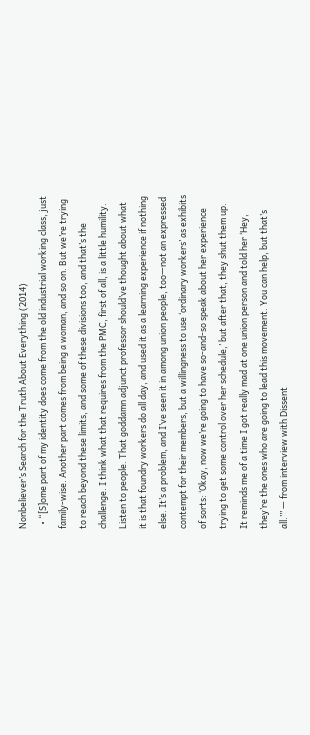Nonbeliever’s Search for the Truth About Everything (2014)
  • “[S]ome part of my identity does come from the old industrial working class, just family-wise. Another part comes from being a woman, and so on. But we’re trying to reach beyond these limits, and some of these divisions too, and that’s the challenge. I think what that requires from the PMC, first of all, is a little humility. Listen to people. That goddamn adjunct professor should’ve thought about what it is that foundry workers do all day, and used it as a learning experience if nothing else. It’s a problem, and I’ve seen it in among union people, too—not an expressed contempt for their members, but a willingness to use ‘ordinary workers’ as exhibits of sorts: ‘Okay, now we’re going to have so-and-so speak about her experience trying to get some control over her schedule,’ but after that, they shut them up. It reminds me of a time I got really mad at one union person and told her ‘Hey, they’re the ones who are going to lead this movement. You can help, but that’s all.’” — from interview with Dissent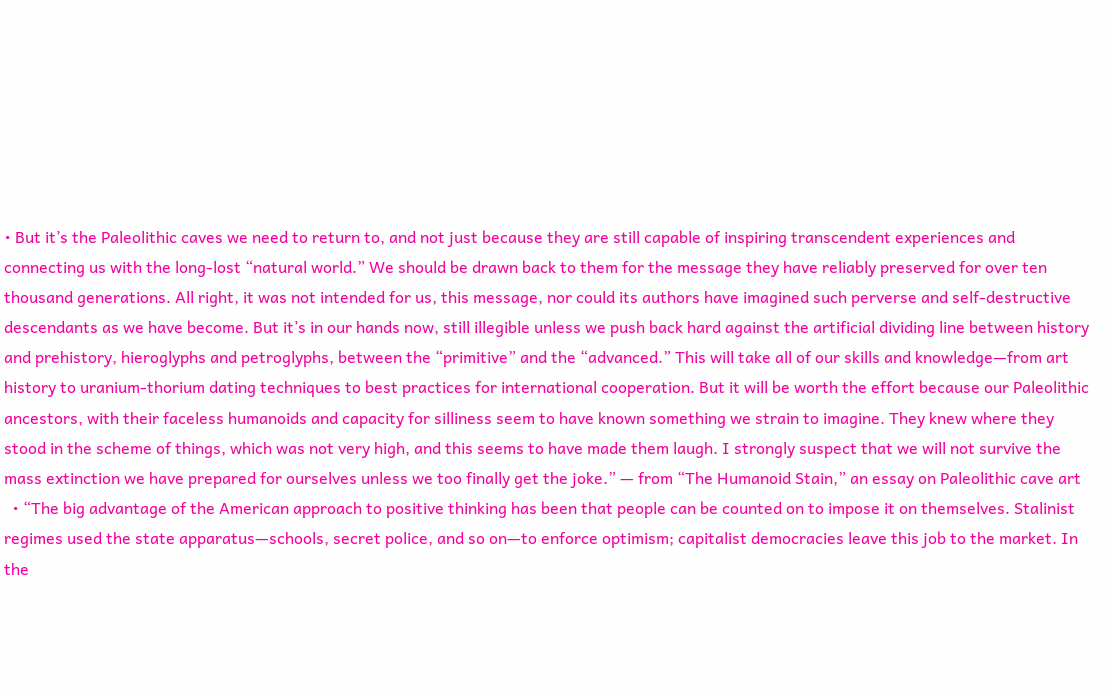• But it’s the Paleolithic caves we need to return to, and not just because they are still capable of inspiring transcendent experiences and connecting us with the long-lost “natural world.” We should be drawn back to them for the message they have reliably preserved for over ten thousand generations. All right, it was not intended for us, this message, nor could its authors have imagined such perverse and self-destructive descendants as we have become. But it’s in our hands now, still illegible unless we push back hard against the artificial dividing line between history and prehistory, hieroglyphs and petroglyphs, between the “primitive” and the “advanced.” This will take all of our skills and knowledge—from art history to uranium-thorium dating techniques to best practices for international cooperation. But it will be worth the effort because our Paleolithic ancestors, with their faceless humanoids and capacity for silliness seem to have known something we strain to imagine. They knew where they stood in the scheme of things, which was not very high, and this seems to have made them laugh. I strongly suspect that we will not survive the mass extinction we have prepared for ourselves unless we too finally get the joke.” — from “The Humanoid Stain,” an essay on Paleolithic cave art
  • “The big advantage of the American approach to positive thinking has been that people can be counted on to impose it on themselves. Stalinist regimes used the state apparatus—schools, secret police, and so on—to enforce optimism; capitalist democracies leave this job to the market. In the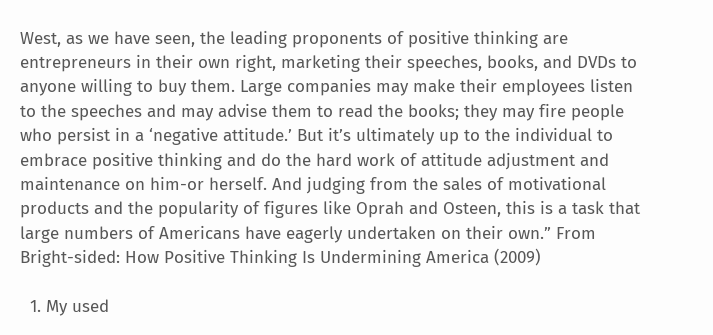West, as we have seen, the leading proponents of positive thinking are entrepreneurs in their own right, marketing their speeches, books, and DVDs to anyone willing to buy them. Large companies may make their employees listen to the speeches and may advise them to read the books; they may fire people who persist in a ‘negative attitude.’ But it’s ultimately up to the individual to embrace positive thinking and do the hard work of attitude adjustment and maintenance on him-or herself. And judging from the sales of motivational products and the popularity of figures like Oprah and Osteen, this is a task that large numbers of Americans have eagerly undertaken on their own.” From Bright-sided: How Positive Thinking Is Undermining America (2009)

  1. My used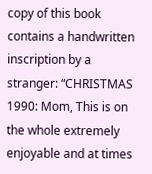copy of this book contains a handwritten inscription by a stranger: “CHRISTMAS 1990: Mom, This is on the whole extremely enjoyable and at times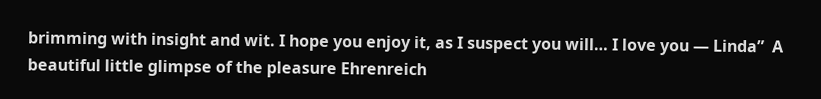brimming with insight and wit. I hope you enjoy it, as I suspect you will… I love you — Linda”  A beautiful little glimpse of the pleasure Ehrenreich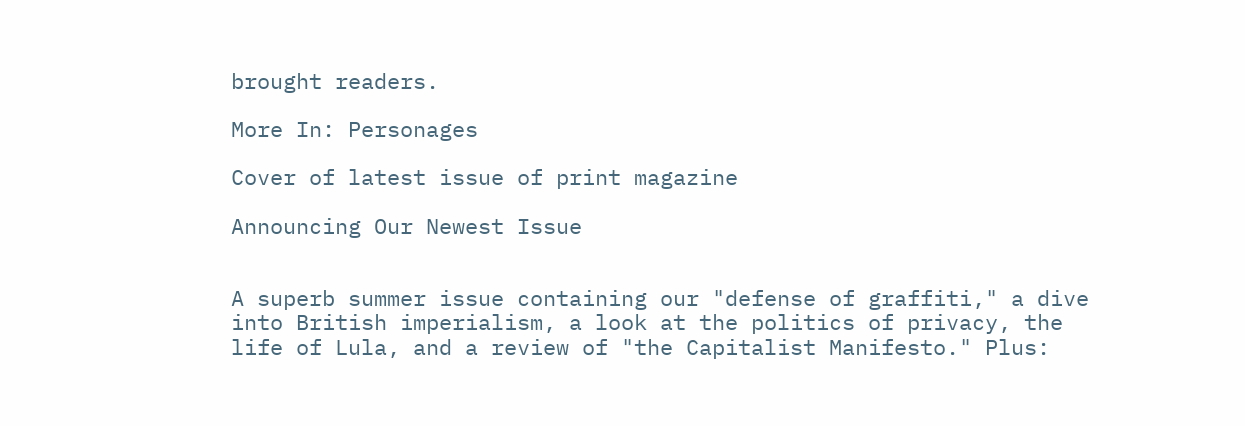brought readers.

More In: Personages

Cover of latest issue of print magazine

Announcing Our Newest Issue


A superb summer issue containing our "defense of graffiti," a dive into British imperialism, a look at the politics of privacy, the life of Lula, and a review of "the Capitalist Manifesto." Plus: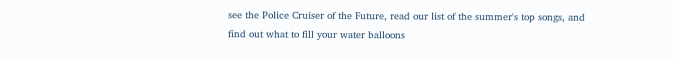see the Police Cruiser of the Future, read our list of the summer's top songs, and find out what to fill your water balloons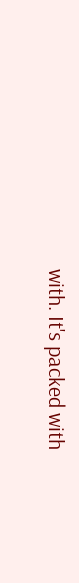with. It's packed with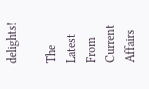delights!

The Latest From Current Affairs